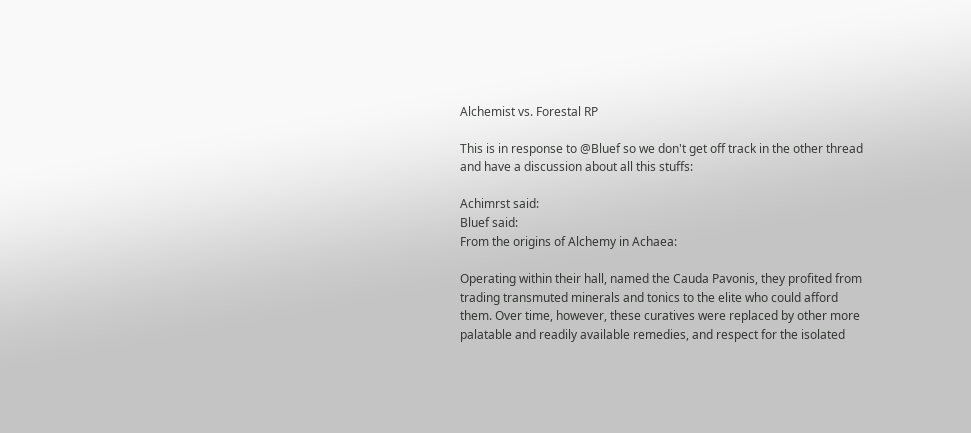Alchemist vs. Forestal RP

This is in response to @Bluef so we don't get off track in the other thread and have a discussion about all this stuffs:

Achimrst said:
Bluef said:
From the origins of Alchemy in Achaea:

Operating within their hall, named the Cauda Pavonis, they profited from trading transmuted minerals and tonics to the elite who could afford them. Over time, however, these curatives were replaced by other more palatable and readily available remedies, and respect for the isolated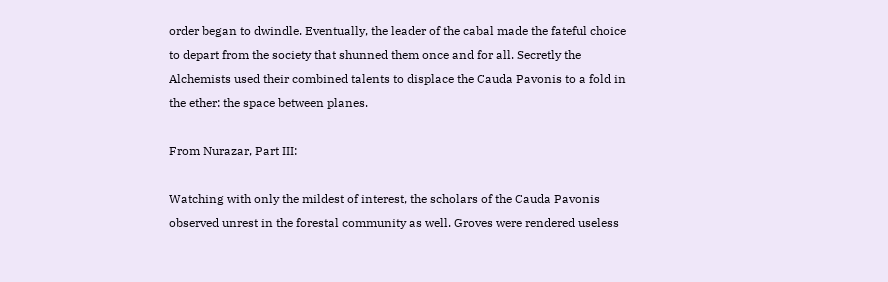order began to dwindle. Eventually, the leader of the cabal made the fateful choice to depart from the society that shunned them once and for all. Secretly the Alchemists used their combined talents to displace the Cauda Pavonis to a fold in the ether: the space between planes.

From Nurazar, Part III:

Watching with only the mildest of interest, the scholars of the Cauda Pavonis observed unrest in the forestal community as well. Groves were rendered useless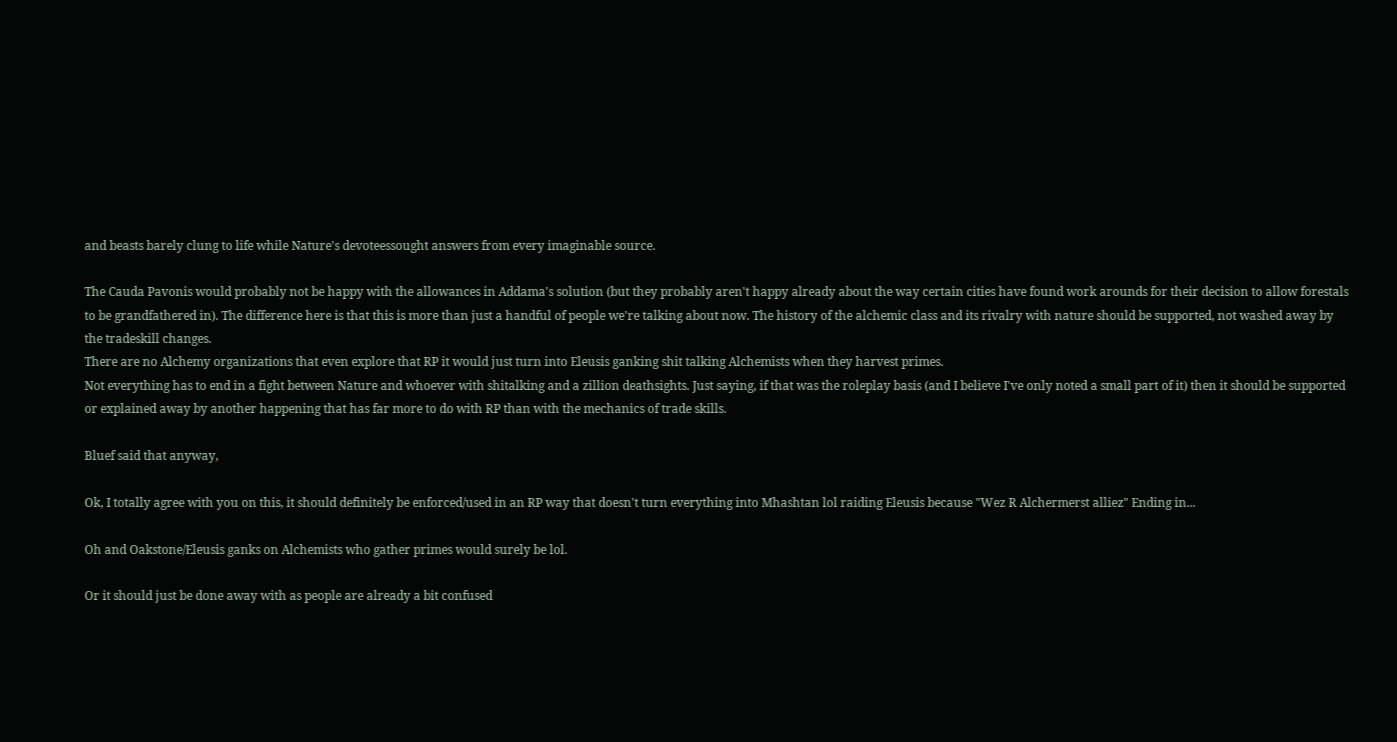and beasts barely clung to life while Nature's devoteessought answers from every imaginable source.

The Cauda Pavonis would probably not be happy with the allowances in Addama's solution (but they probably aren't happy already about the way certain cities have found work arounds for their decision to allow forestals to be grandfathered in). The difference here is that this is more than just a handful of people we're talking about now. The history of the alchemic class and its rivalry with nature should be supported, not washed away by the tradeskill changes.
There are no Alchemy organizations that even explore that RP it would just turn into Eleusis ganking shit talking Alchemists when they harvest primes.
Not everything has to end in a fight between Nature and whoever with shitalking and a zillion deathsights. Just saying, if that was the roleplay basis (and I believe I've only noted a small part of it) then it should be supported or explained away by another happening that has far more to do with RP than with the mechanics of trade skills.

Bluef said that anyway,

Ok, I totally agree with you on this, it should definitely be enforced/used in an RP way that doesn't turn everything into Mhashtan lol raiding Eleusis because "Wez R Alchermerst alliez" Ending in...

Oh and Oakstone/Eleusis ganks on Alchemists who gather primes would surely be lol.

Or it should just be done away with as people are already a bit confused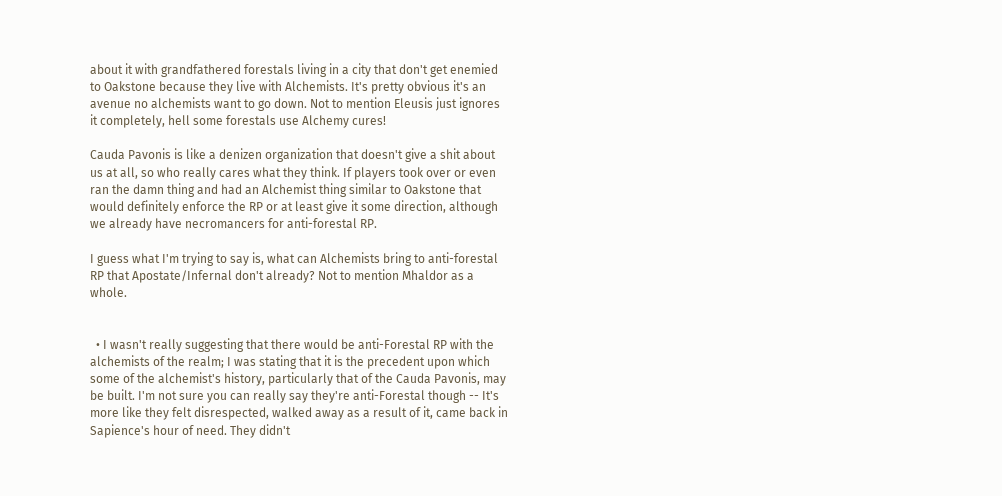about it with grandfathered forestals living in a city that don't get enemied to Oakstone because they live with Alchemists. It's pretty obvious it's an avenue no alchemists want to go down. Not to mention Eleusis just ignores it completely, hell some forestals use Alchemy cures!

Cauda Pavonis is like a denizen organization that doesn't give a shit about us at all, so who really cares what they think. If players took over or even ran the damn thing and had an Alchemist thing similar to Oakstone that would definitely enforce the RP or at least give it some direction, although we already have necromancers for anti-forestal RP.

I guess what I'm trying to say is, what can Alchemists bring to anti-forestal RP that Apostate/Infernal don't already? Not to mention Mhaldor as a whole.


  • I wasn't really suggesting that there would be anti-Forestal RP with the alchemists of the realm; I was stating that it is the precedent upon which some of the alchemist's history, particularly that of the Cauda Pavonis, may be built. I'm not sure you can really say they're anti-Forestal though -- It's more like they felt disrespected, walked away as a result of it, came back in Sapience's hour of need. They didn't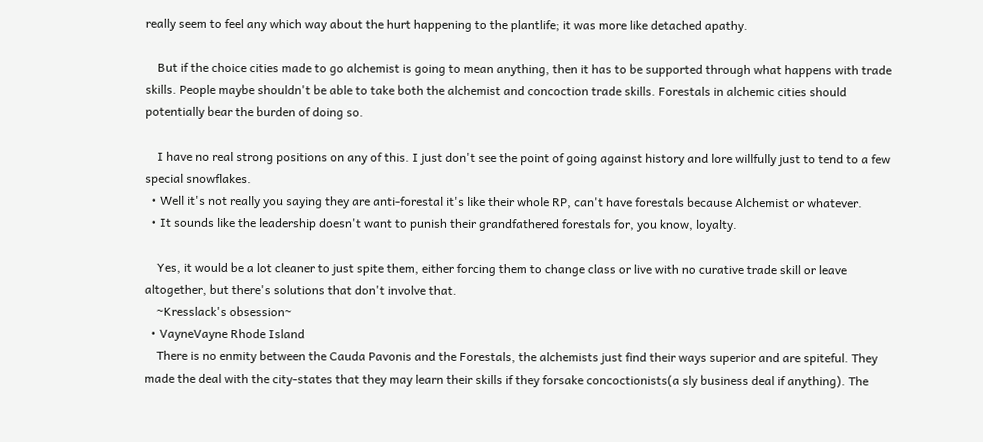really seem to feel any which way about the hurt happening to the plantlife; it was more like detached apathy.

    But if the choice cities made to go alchemist is going to mean anything, then it has to be supported through what happens with trade skills. People maybe shouldn't be able to take both the alchemist and concoction trade skills. Forestals in alchemic cities should potentially bear the burden of doing so.

    I have no real strong positions on any of this. I just don't see the point of going against history and lore willfully just to tend to a few special snowflakes.
  • Well it's not really you saying they are anti-forestal it's like their whole RP, can't have forestals because Alchemist or whatever.
  • It sounds like the leadership doesn't want to punish their grandfathered forestals for, you know, loyalty.

    Yes, it would be a lot cleaner to just spite them, either forcing them to change class or live with no curative trade skill or leave altogether, but there's solutions that don't involve that.
    ~Kresslack's obsession~
  • VayneVayne Rhode Island
    There is no enmity between the Cauda Pavonis and the Forestals, the alchemists just find their ways superior and are spiteful. They made the deal with the city-states that they may learn their skills if they forsake concoctionists(a sly business deal if anything). The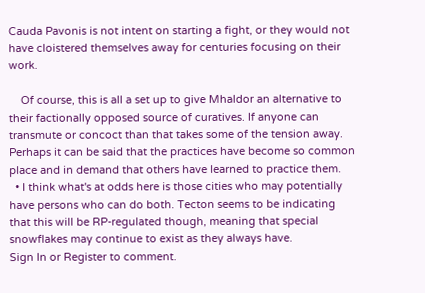Cauda Pavonis is not intent on starting a fight, or they would not have cloistered themselves away for centuries focusing on their work.

    Of course, this is all a set up to give Mhaldor an alternative to their factionally opposed source of curatives. If anyone can transmute or concoct than that takes some of the tension away. Perhaps it can be said that the practices have become so common place and in demand that others have learned to practice them.
  • I think what's at odds here is those cities who may potentially have persons who can do both. Tecton seems to be indicating that this will be RP-regulated though, meaning that special snowflakes may continue to exist as they always have.
Sign In or Register to comment.